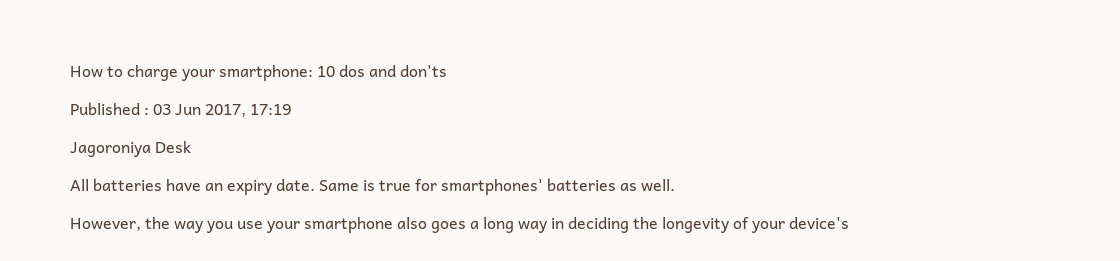How to charge your smartphone: 10 dos and don'ts

Published : 03 Jun 2017, 17:19

Jagoroniya Desk

All batteries have an expiry date. Same is true for smartphones' batteries as well.

However, the way you use your smartphone also goes a long way in deciding the longevity of your device's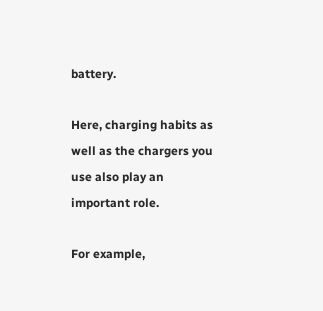battery.

Here, charging habits as well as the chargers you use also play an important role.

For example,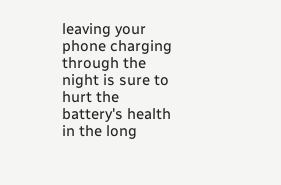leaving your phone charging through the night is sure to hurt the battery's health in the long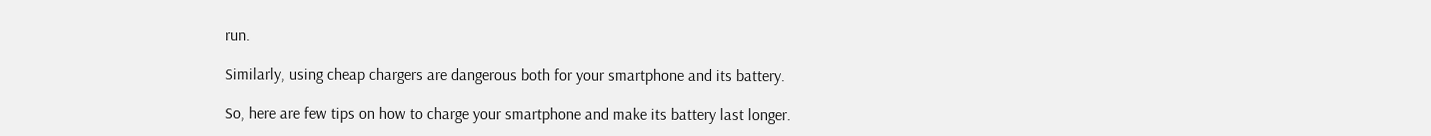run.

Similarly, using cheap chargers are dangerous both for your smartphone and its battery.

So, here are few tips on how to charge your smartphone and make its battery last longer.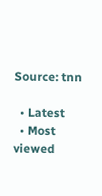Source: tnn

  • Latest
  • Most viewed